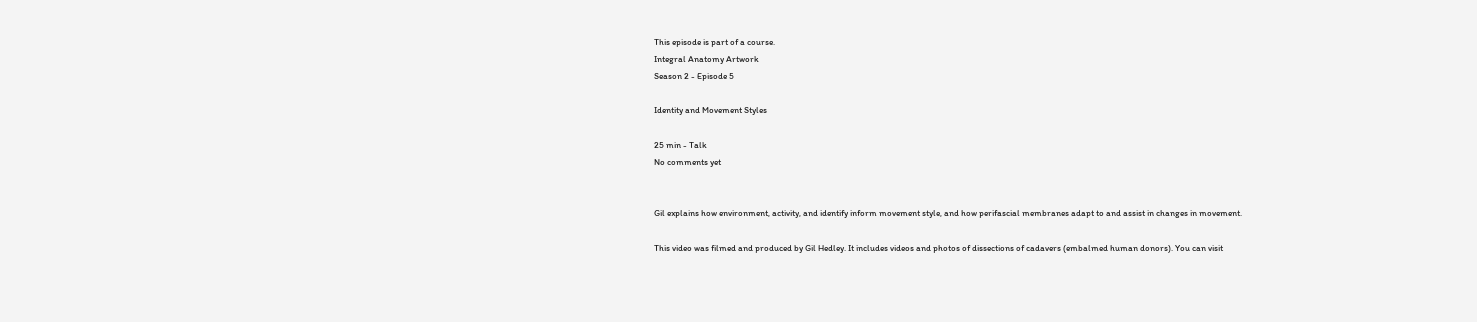This episode is part of a course.
Integral Anatomy Artwork
Season 2 - Episode 5

Identity and Movement Styles

25 min - Talk
No comments yet


Gil explains how environment, activity, and identify inform movement style, and how perifascial membranes adapt to and assist in changes in movement.

This video was filmed and produced by Gil Hedley. It includes videos and photos of dissections of cadavers (embalmed human donors). You can visit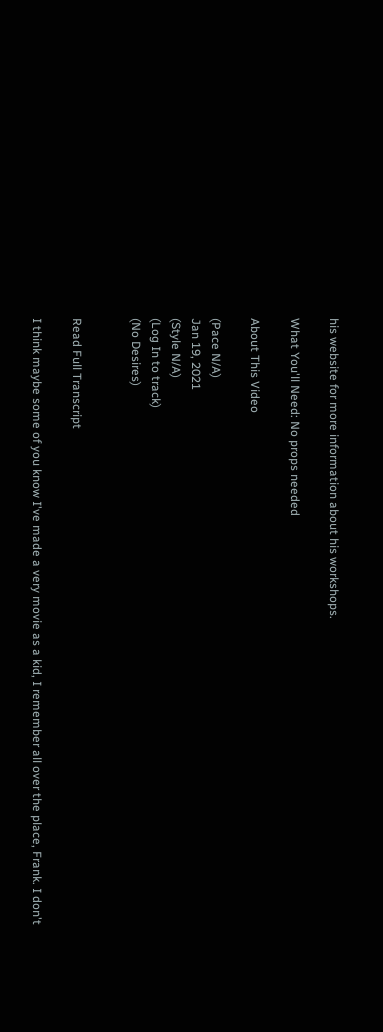his website for more information about his workshops.

What You'll Need: No props needed

About This Video

(Pace N/A)
Jan 19, 2021
(Style N/A)
(Log In to track)
(No Desires)


Read Full Transcript

I think maybe some of you know I've made a very movie as a kid, I remember all over the place, Frank. I don't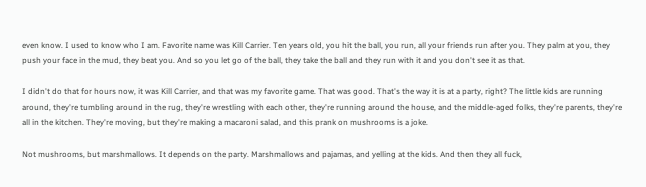even know. I used to know who I am. Favorite name was Kill Carrier. Ten years old, you hit the ball, you run, all your friends run after you. They palm at you, they push your face in the mud, they beat you. And so you let go of the ball, they take the ball and they run with it and you don't see it as that.

I didn't do that for hours now, it was Kill Carrier, and that was my favorite game. That was good. That's the way it is at a party, right? The little kids are running around, they're tumbling around in the rug, they're wrestling with each other, they're running around the house, and the middle-aged folks, they're parents, they're all in the kitchen. They're moving, but they're making a macaroni salad, and this prank on mushrooms is a joke.

Not mushrooms, but marshmallows. It depends on the party. Marshmallows and pajamas, and yelling at the kids. And then they all fuck,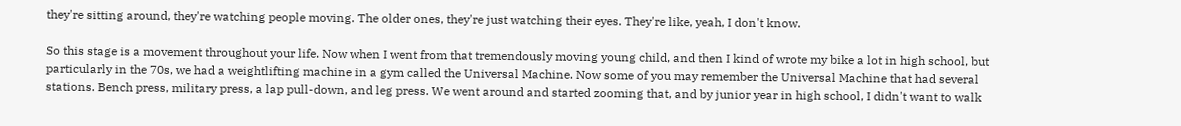they're sitting around, they're watching people moving. The older ones, they're just watching their eyes. They're like, yeah, I don't know.

So this stage is a movement throughout your life. Now when I went from that tremendously moving young child, and then I kind of wrote my bike a lot in high school, but particularly in the 70s, we had a weightlifting machine in a gym called the Universal Machine. Now some of you may remember the Universal Machine that had several stations. Bench press, military press, a lap pull-down, and leg press. We went around and started zooming that, and by junior year in high school, I didn't want to walk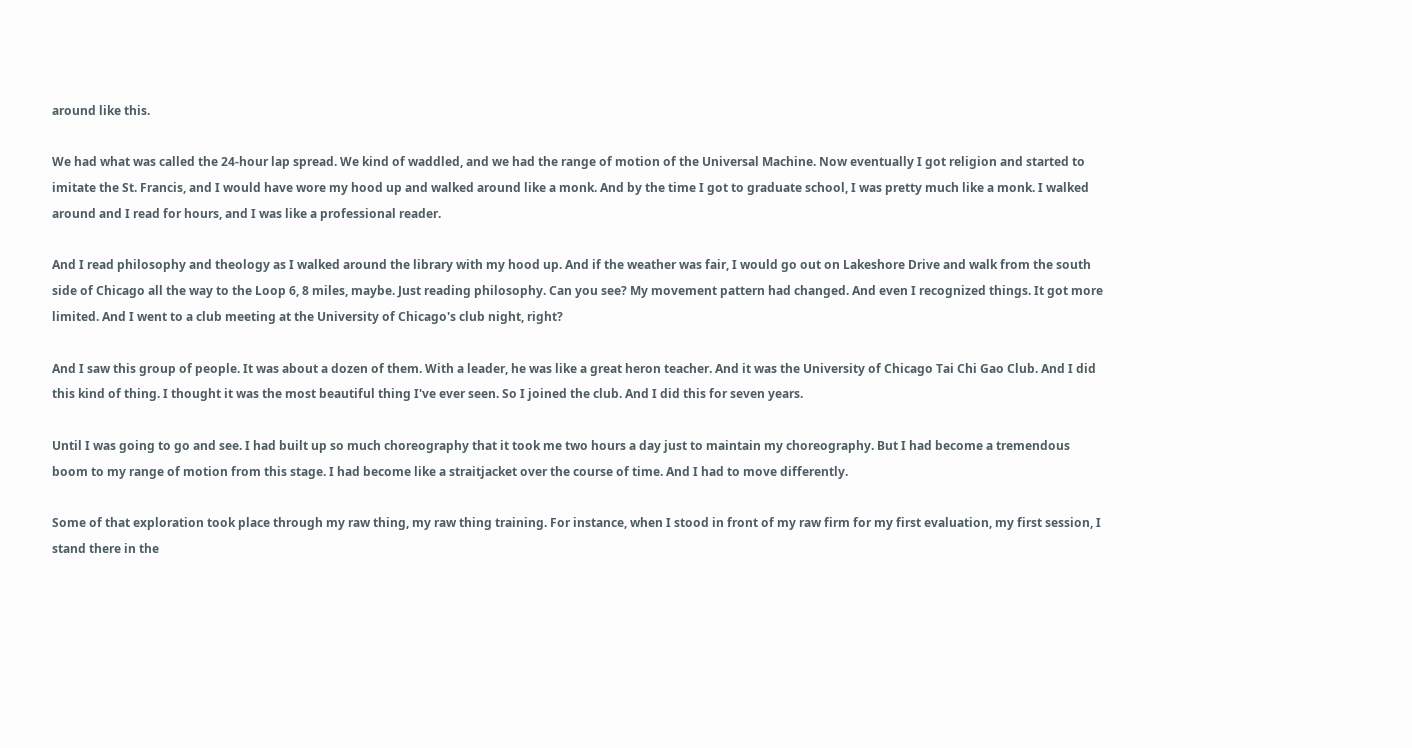around like this.

We had what was called the 24-hour lap spread. We kind of waddled, and we had the range of motion of the Universal Machine. Now eventually I got religion and started to imitate the St. Francis, and I would have wore my hood up and walked around like a monk. And by the time I got to graduate school, I was pretty much like a monk. I walked around and I read for hours, and I was like a professional reader.

And I read philosophy and theology as I walked around the library with my hood up. And if the weather was fair, I would go out on Lakeshore Drive and walk from the south side of Chicago all the way to the Loop 6, 8 miles, maybe. Just reading philosophy. Can you see? My movement pattern had changed. And even I recognized things. It got more limited. And I went to a club meeting at the University of Chicago's club night, right?

And I saw this group of people. It was about a dozen of them. With a leader, he was like a great heron teacher. And it was the University of Chicago Tai Chi Gao Club. And I did this kind of thing. I thought it was the most beautiful thing I've ever seen. So I joined the club. And I did this for seven years.

Until I was going to go and see. I had built up so much choreography that it took me two hours a day just to maintain my choreography. But I had become a tremendous boom to my range of motion from this stage. I had become like a straitjacket over the course of time. And I had to move differently.

Some of that exploration took place through my raw thing, my raw thing training. For instance, when I stood in front of my raw firm for my first evaluation, my first session, I stand there in the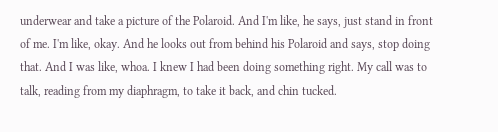underwear and take a picture of the Polaroid. And I'm like, he says, just stand in front of me. I'm like, okay. And he looks out from behind his Polaroid and says, stop doing that. And I was like, whoa. I knew I had been doing something right. My call was to talk, reading from my diaphragm, to take it back, and chin tucked.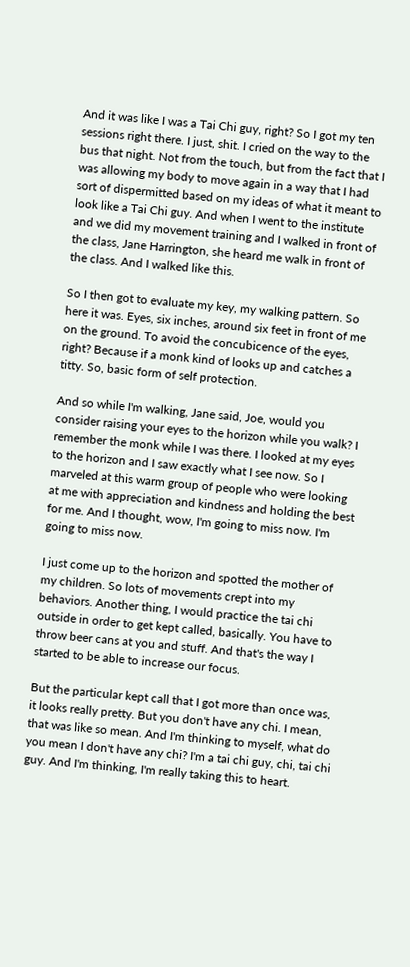And it was like I was a Tai Chi guy, right? So I got my ten sessions right there. I just, shit. I cried on the way to the bus that night. Not from the touch, but from the fact that I was allowing my body to move again in a way that I had sort of dispermitted based on my ideas of what it meant to look like a Tai Chi guy. And when I went to the institute and we did my movement training and I walked in front of the class, Jane Harrington, she heard me walk in front of the class. And I walked like this.

So I then got to evaluate my key, my walking pattern. So here it was. Eyes, six inches, around six feet in front of me on the ground. To avoid the concubicence of the eyes, right? Because if a monk kind of looks up and catches a titty. So, basic form of self protection.

And so while I'm walking, Jane said, Joe, would you consider raising your eyes to the horizon while you walk? I remember the monk while I was there. I looked at my eyes to the horizon and I saw exactly what I see now. So I marveled at this warm group of people who were looking at me with appreciation and kindness and holding the best for me. And I thought, wow, I'm going to miss now. I'm going to miss now.

I just come up to the horizon and spotted the mother of my children. So lots of movements crept into my behaviors. Another thing, I would practice the tai chi outside in order to get kept called, basically. You have to throw beer cans at you and stuff. And that's the way I started to be able to increase our focus.

But the particular kept call that I got more than once was, it looks really pretty. But you don't have any chi. I mean, that was like so mean. And I'm thinking to myself, what do you mean I don't have any chi? I'm a tai chi guy, chi, tai chi guy. And I'm thinking, I'm really taking this to heart.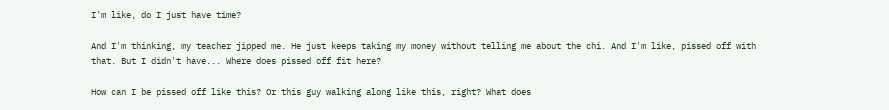I'm like, do I just have time?

And I'm thinking, my teacher jipped me. He just keeps taking my money without telling me about the chi. And I'm like, pissed off with that. But I didn't have... Where does pissed off fit here?

How can I be pissed off like this? Or this guy walking along like this, right? What does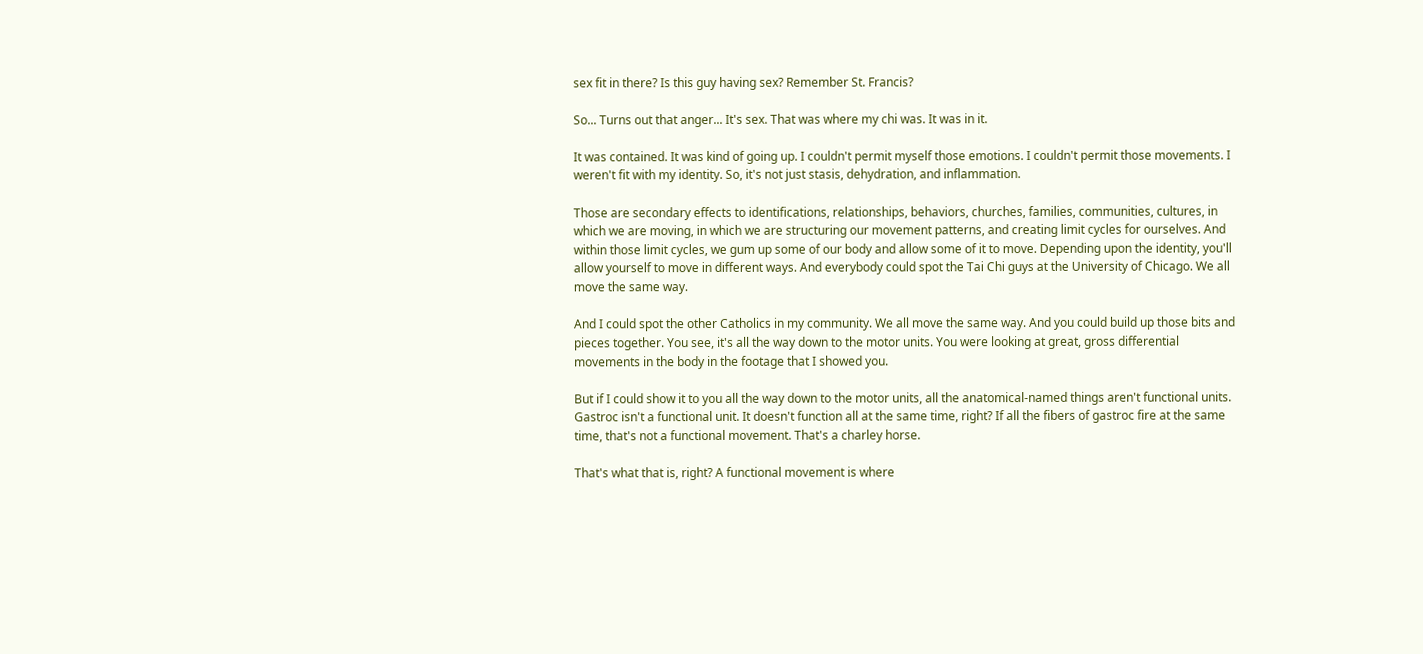sex fit in there? Is this guy having sex? Remember St. Francis?

So... Turns out that anger... It's sex. That was where my chi was. It was in it.

It was contained. It was kind of going up. I couldn't permit myself those emotions. I couldn't permit those movements. I weren't fit with my identity. So, it's not just stasis, dehydration, and inflammation.

Those are secondary effects to identifications, relationships, behaviors, churches, families, communities, cultures, in which we are moving, in which we are structuring our movement patterns, and creating limit cycles for ourselves. And within those limit cycles, we gum up some of our body and allow some of it to move. Depending upon the identity, you'll allow yourself to move in different ways. And everybody could spot the Tai Chi guys at the University of Chicago. We all move the same way.

And I could spot the other Catholics in my community. We all move the same way. And you could build up those bits and pieces together. You see, it's all the way down to the motor units. You were looking at great, gross differential movements in the body in the footage that I showed you.

But if I could show it to you all the way down to the motor units, all the anatomical-named things aren't functional units. Gastroc isn't a functional unit. It doesn't function all at the same time, right? If all the fibers of gastroc fire at the same time, that's not a functional movement. That's a charley horse.

That's what that is, right? A functional movement is where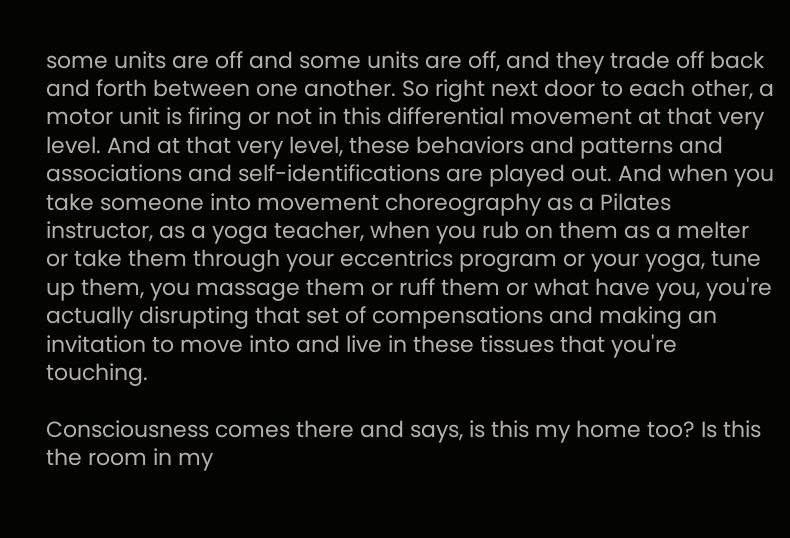some units are off and some units are off, and they trade off back and forth between one another. So right next door to each other, a motor unit is firing or not in this differential movement at that very level. And at that very level, these behaviors and patterns and associations and self-identifications are played out. And when you take someone into movement choreography as a Pilates instructor, as a yoga teacher, when you rub on them as a melter or take them through your eccentrics program or your yoga, tune up them, you massage them or ruff them or what have you, you're actually disrupting that set of compensations and making an invitation to move into and live in these tissues that you're touching.

Consciousness comes there and says, is this my home too? Is this the room in my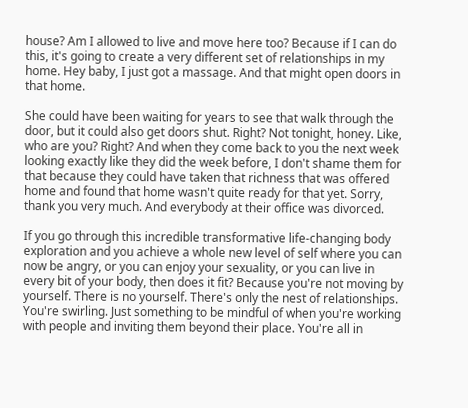house? Am I allowed to live and move here too? Because if I can do this, it's going to create a very different set of relationships in my home. Hey baby, I just got a massage. And that might open doors in that home.

She could have been waiting for years to see that walk through the door, but it could also get doors shut. Right? Not tonight, honey. Like, who are you? Right? And when they come back to you the next week looking exactly like they did the week before, I don't shame them for that because they could have taken that richness that was offered home and found that home wasn't quite ready for that yet. Sorry, thank you very much. And everybody at their office was divorced.

If you go through this incredible transformative life-changing body exploration and you achieve a whole new level of self where you can now be angry, or you can enjoy your sexuality, or you can live in every bit of your body, then does it fit? Because you're not moving by yourself. There is no yourself. There's only the nest of relationships. You're swirling. Just something to be mindful of when you're working with people and inviting them beyond their place. You're all in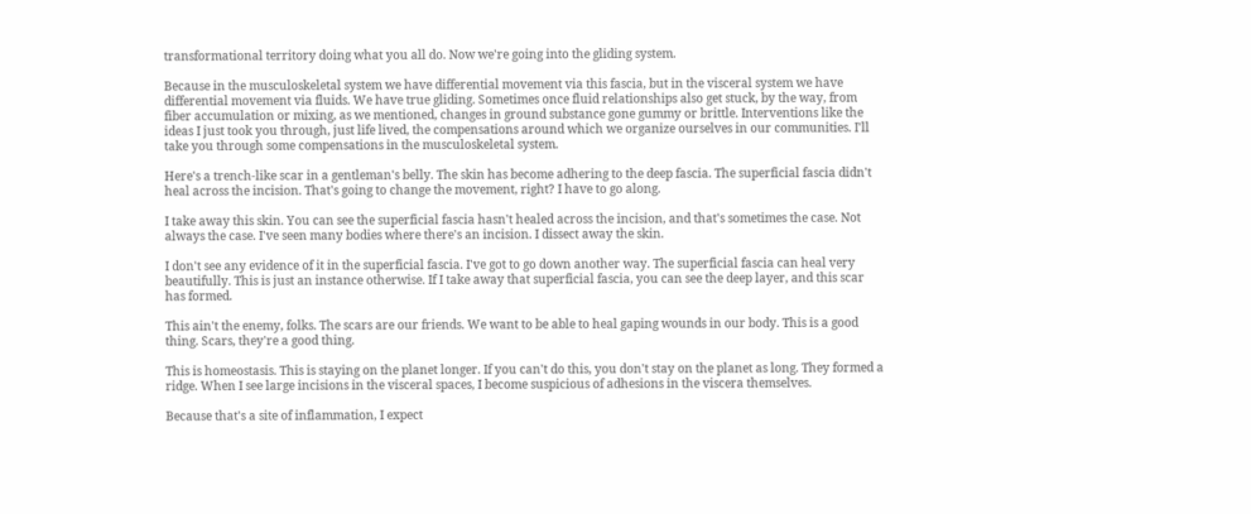transformational territory doing what you all do. Now we're going into the gliding system.

Because in the musculoskeletal system we have differential movement via this fascia, but in the visceral system we have differential movement via fluids. We have true gliding. Sometimes once fluid relationships also get stuck, by the way, from fiber accumulation or mixing, as we mentioned, changes in ground substance gone gummy or brittle. Interventions like the ideas I just took you through, just life lived, the compensations around which we organize ourselves in our communities. I'll take you through some compensations in the musculoskeletal system.

Here's a trench-like scar in a gentleman's belly. The skin has become adhering to the deep fascia. The superficial fascia didn't heal across the incision. That's going to change the movement, right? I have to go along.

I take away this skin. You can see the superficial fascia hasn't healed across the incision, and that's sometimes the case. Not always the case. I've seen many bodies where there's an incision. I dissect away the skin.

I don't see any evidence of it in the superficial fascia. I've got to go down another way. The superficial fascia can heal very beautifully. This is just an instance otherwise. If I take away that superficial fascia, you can see the deep layer, and this scar has formed.

This ain't the enemy, folks. The scars are our friends. We want to be able to heal gaping wounds in our body. This is a good thing. Scars, they're a good thing.

This is homeostasis. This is staying on the planet longer. If you can't do this, you don't stay on the planet as long. They formed a ridge. When I see large incisions in the visceral spaces, I become suspicious of adhesions in the viscera themselves.

Because that's a site of inflammation, I expect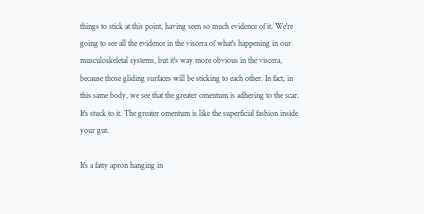things to stick at this point, having seen so much evidence of it. We're going to see all the evidence in the viscera of what's happening in our musculoskeletal systems, but it's way more obvious in the viscera, because those gliding surfaces will be sticking to each other. In fact, in this same body, we see that the greater omentum is adhering to the scar. It's stuck to it. The greater omentum is like the superficial fashion inside your gut.

It's a fatty apron hanging in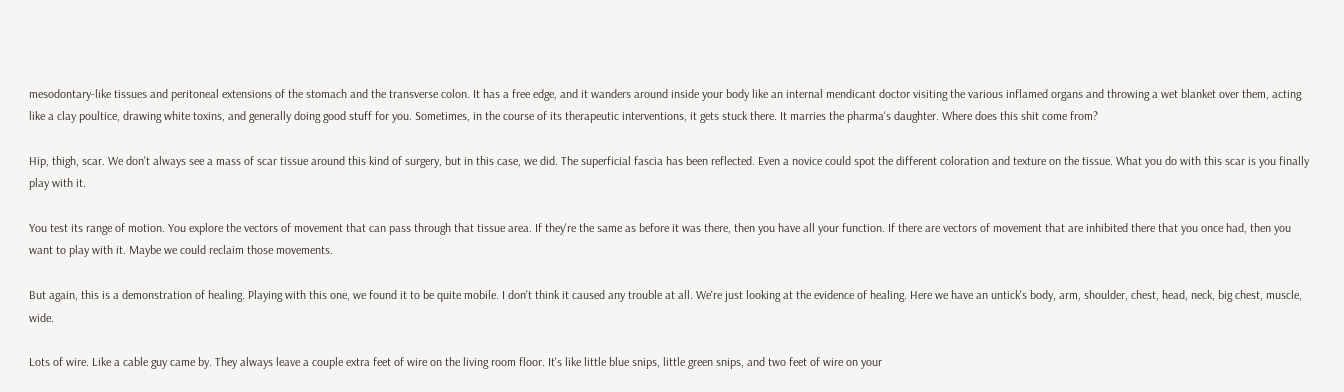mesodontary-like tissues and peritoneal extensions of the stomach and the transverse colon. It has a free edge, and it wanders around inside your body like an internal mendicant doctor visiting the various inflamed organs and throwing a wet blanket over them, acting like a clay poultice, drawing white toxins, and generally doing good stuff for you. Sometimes, in the course of its therapeutic interventions, it gets stuck there. It marries the pharma's daughter. Where does this shit come from?

Hip, thigh, scar. We don't always see a mass of scar tissue around this kind of surgery, but in this case, we did. The superficial fascia has been reflected. Even a novice could spot the different coloration and texture on the tissue. What you do with this scar is you finally play with it.

You test its range of motion. You explore the vectors of movement that can pass through that tissue area. If they're the same as before it was there, then you have all your function. If there are vectors of movement that are inhibited there that you once had, then you want to play with it. Maybe we could reclaim those movements.

But again, this is a demonstration of healing. Playing with this one, we found it to be quite mobile. I don't think it caused any trouble at all. We're just looking at the evidence of healing. Here we have an untick's body, arm, shoulder, chest, head, neck, big chest, muscle, wide.

Lots of wire. Like a cable guy came by. They always leave a couple extra feet of wire on the living room floor. It's like little blue snips, little green snips, and two feet of wire on your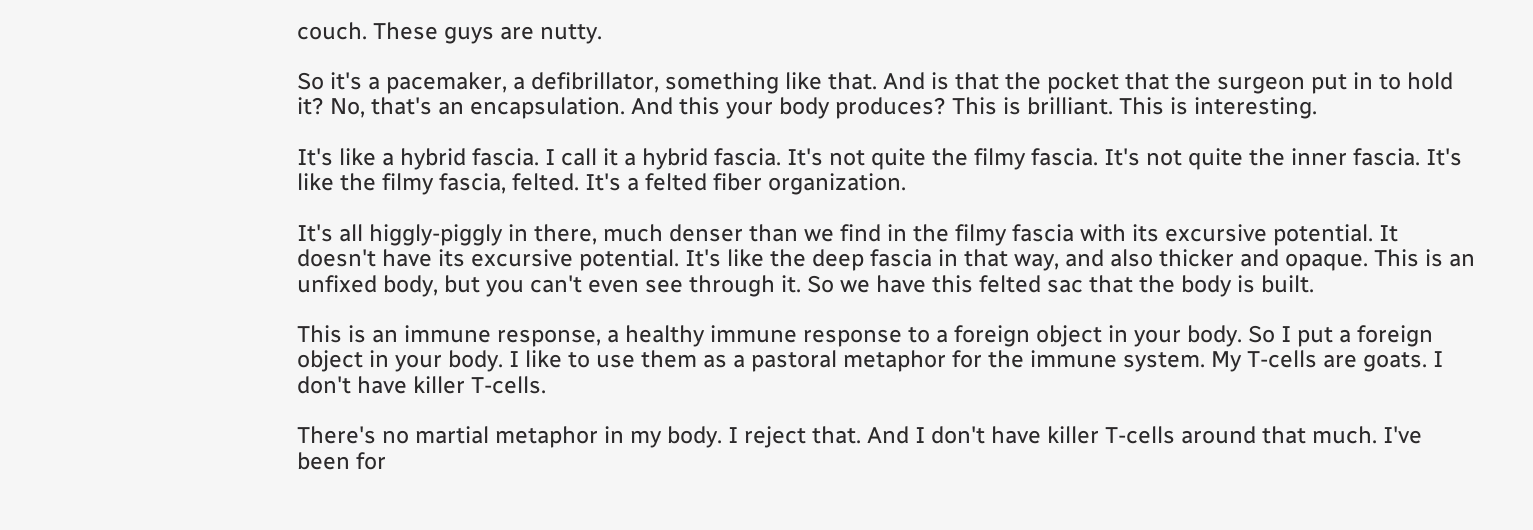couch. These guys are nutty.

So it's a pacemaker, a defibrillator, something like that. And is that the pocket that the surgeon put in to hold it? No, that's an encapsulation. And this your body produces? This is brilliant. This is interesting.

It's like a hybrid fascia. I call it a hybrid fascia. It's not quite the filmy fascia. It's not quite the inner fascia. It's like the filmy fascia, felted. It's a felted fiber organization.

It's all higgly-piggly in there, much denser than we find in the filmy fascia with its excursive potential. It doesn't have its excursive potential. It's like the deep fascia in that way, and also thicker and opaque. This is an unfixed body, but you can't even see through it. So we have this felted sac that the body is built.

This is an immune response, a healthy immune response to a foreign object in your body. So I put a foreign object in your body. I like to use them as a pastoral metaphor for the immune system. My T-cells are goats. I don't have killer T-cells.

There's no martial metaphor in my body. I reject that. And I don't have killer T-cells around that much. I've been for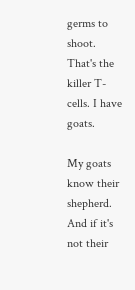germs to shoot. That's the killer T-cells. I have goats.

My goats know their shepherd. And if it's not their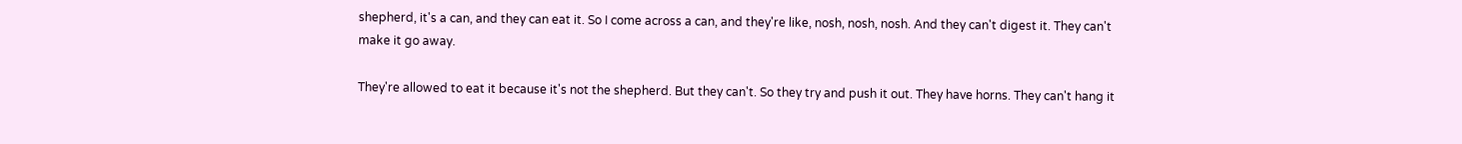shepherd, it's a can, and they can eat it. So I come across a can, and they're like, nosh, nosh, nosh. And they can't digest it. They can't make it go away.

They're allowed to eat it because it's not the shepherd. But they can't. So they try and push it out. They have horns. They can't hang it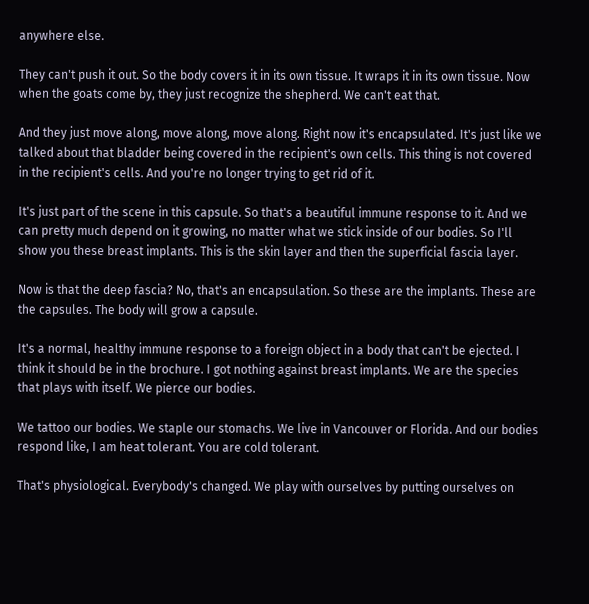anywhere else.

They can't push it out. So the body covers it in its own tissue. It wraps it in its own tissue. Now when the goats come by, they just recognize the shepherd. We can't eat that.

And they just move along, move along, move along. Right now it's encapsulated. It's just like we talked about that bladder being covered in the recipient's own cells. This thing is not covered in the recipient's cells. And you're no longer trying to get rid of it.

It's just part of the scene in this capsule. So that's a beautiful immune response to it. And we can pretty much depend on it growing, no matter what we stick inside of our bodies. So I'll show you these breast implants. This is the skin layer and then the superficial fascia layer.

Now is that the deep fascia? No, that's an encapsulation. So these are the implants. These are the capsules. The body will grow a capsule.

It's a normal, healthy immune response to a foreign object in a body that can't be ejected. I think it should be in the brochure. I got nothing against breast implants. We are the species that plays with itself. We pierce our bodies.

We tattoo our bodies. We staple our stomachs. We live in Vancouver or Florida. And our bodies respond like, I am heat tolerant. You are cold tolerant.

That's physiological. Everybody's changed. We play with ourselves by putting ourselves on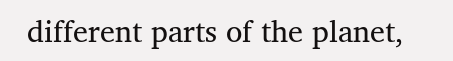different parts of the planet,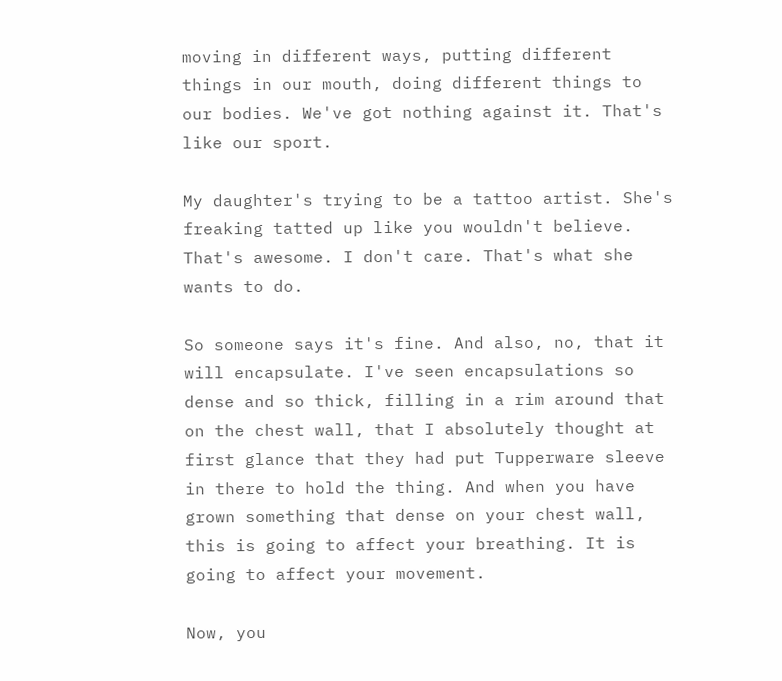moving in different ways, putting different things in our mouth, doing different things to our bodies. We've got nothing against it. That's like our sport.

My daughter's trying to be a tattoo artist. She's freaking tatted up like you wouldn't believe. That's awesome. I don't care. That's what she wants to do.

So someone says it's fine. And also, no, that it will encapsulate. I've seen encapsulations so dense and so thick, filling in a rim around that on the chest wall, that I absolutely thought at first glance that they had put Tupperware sleeve in there to hold the thing. And when you have grown something that dense on your chest wall, this is going to affect your breathing. It is going to affect your movement.

Now, you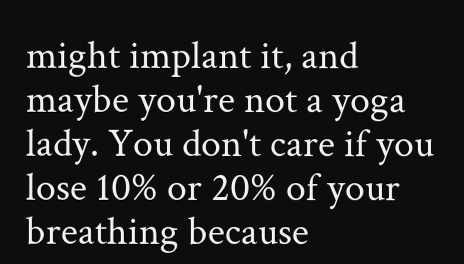might implant it, and maybe you're not a yoga lady. You don't care if you lose 10% or 20% of your breathing because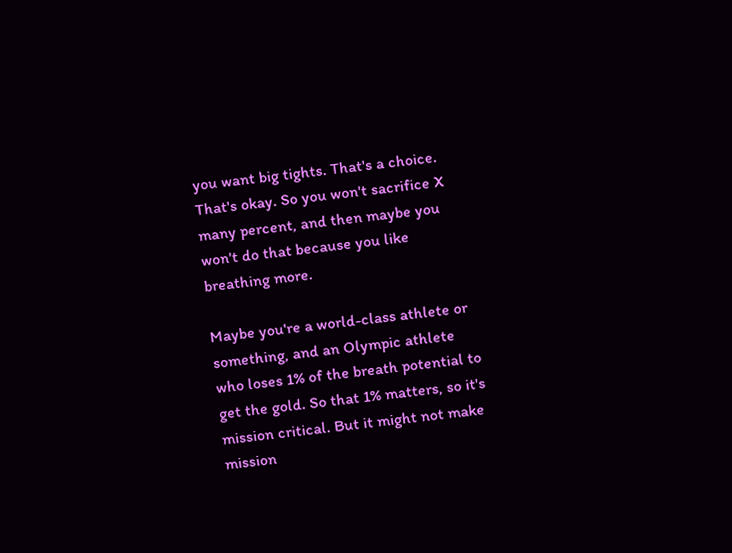you want big tights. That's a choice. That's okay. So you won't sacrifice X many percent, and then maybe you won't do that because you like breathing more.

Maybe you're a world-class athlete or something, and an Olympic athlete who loses 1% of the breath potential to get the gold. So that 1% matters, so it's mission critical. But it might not make mission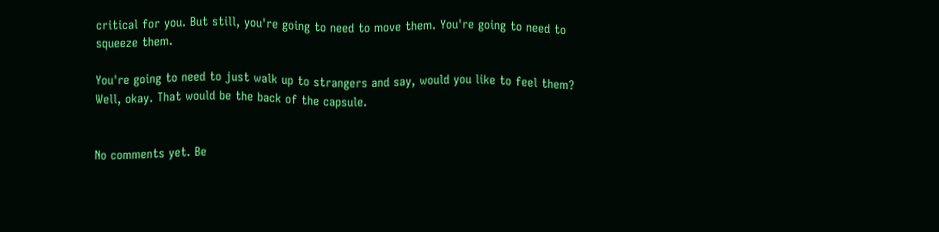critical for you. But still, you're going to need to move them. You're going to need to squeeze them.

You're going to need to just walk up to strangers and say, would you like to feel them? Well, okay. That would be the back of the capsule.


No comments yet. Be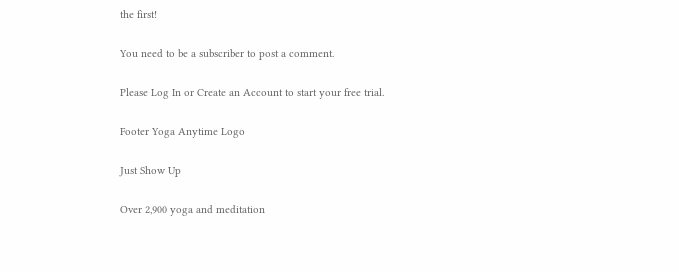the first!

You need to be a subscriber to post a comment.

Please Log In or Create an Account to start your free trial.

Footer Yoga Anytime Logo

Just Show Up

Over 2,900 yoga and meditation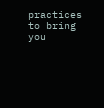practices to bring you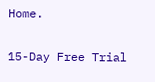Home.

15-Day Free Trial